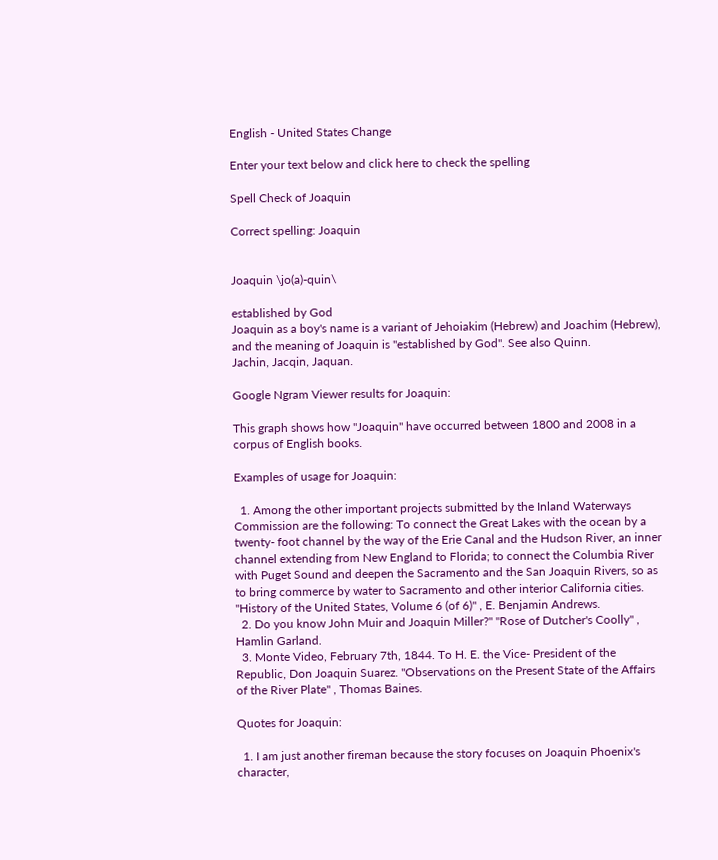English - United States Change

Enter your text below and click here to check the spelling

Spell Check of Joaquin

Correct spelling: Joaquin


Joaquin \jo(a)-quin\

established by God
Joaquin as a boy's name is a variant of Jehoiakim (Hebrew) and Joachim (Hebrew), and the meaning of Joaquin is "established by God". See also Quinn.
Jachin, Jacqin, Jaquan.

Google Ngram Viewer results for Joaquin:

This graph shows how "Joaquin" have occurred between 1800 and 2008 in a corpus of English books.

Examples of usage for Joaquin:

  1. Among the other important projects submitted by the Inland Waterways Commission are the following: To connect the Great Lakes with the ocean by a twenty- foot channel by the way of the Erie Canal and the Hudson River, an inner channel extending from New England to Florida; to connect the Columbia River with Puget Sound and deepen the Sacramento and the San Joaquin Rivers, so as to bring commerce by water to Sacramento and other interior California cities. "History of the United States, Volume 6 (of 6)" , E. Benjamin Andrews.
  2. Do you know John Muir and Joaquin Miller?" "Rose of Dutcher's Coolly" , Hamlin Garland.
  3. Monte Video, February 7th, 1844. To H. E. the Vice- President of the Republic, Don Joaquin Suarez. "Observations on the Present State of the Affairs of the River Plate" , Thomas Baines.

Quotes for Joaquin:

  1. I am just another fireman because the story focuses on Joaquin Phoenix's character,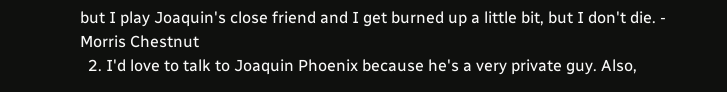but I play Joaquin's close friend and I get burned up a little bit, but I don't die. - Morris Chestnut
  2. I'd love to talk to Joaquin Phoenix because he's a very private guy. Also,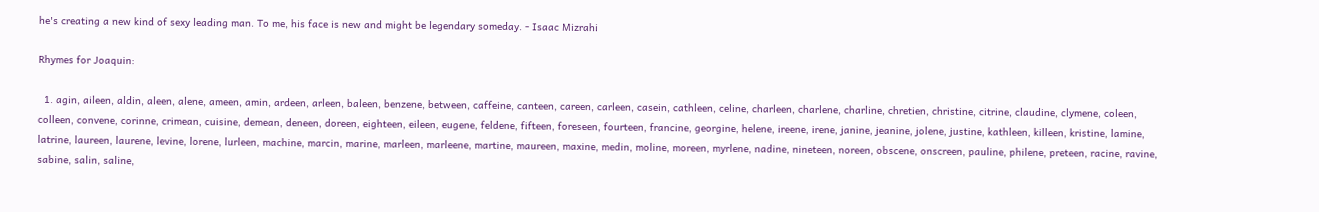he's creating a new kind of sexy leading man. To me, his face is new and might be legendary someday. - Isaac Mizrahi

Rhymes for Joaquin:

  1. agin, aileen, aldin, aleen, alene, ameen, amin, ardeen, arleen, baleen, benzene, between, caffeine, canteen, careen, carleen, casein, cathleen, celine, charleen, charlene, charline, chretien, christine, citrine, claudine, clymene, coleen, colleen, convene, corinne, crimean, cuisine, demean, deneen, doreen, eighteen, eileen, eugene, feldene, fifteen, foreseen, fourteen, francine, georgine, helene, ireene, irene, janine, jeanine, jolene, justine, kathleen, killeen, kristine, lamine, latrine, laureen, laurene, levine, lorene, lurleen, machine, marcin, marine, marleen, marleene, martine, maureen, maxine, medin, moline, moreen, myrlene, nadine, nineteen, noreen, obscene, onscreen, pauline, philene, preteen, racine, ravine, sabine, salin, saline,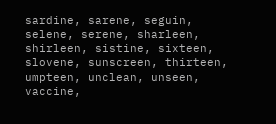sardine, sarene, seguin, selene, serene, sharleen, shirleen, sistine, sixteen, slovene, sunscreen, thirteen, umpteen, unclean, unseen, vaccine,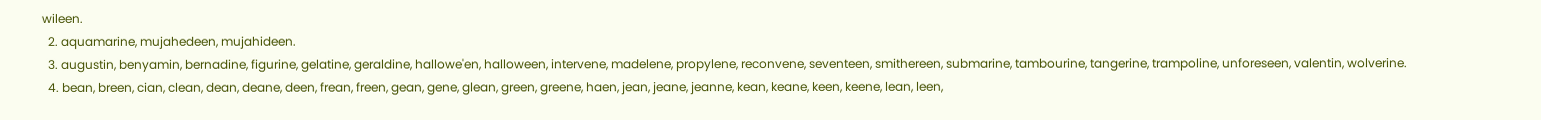wileen.
  2. aquamarine, mujahedeen, mujahideen.
  3. augustin, benyamin, bernadine, figurine, gelatine, geraldine, hallowe'en, halloween, intervene, madelene, propylene, reconvene, seventeen, smithereen, submarine, tambourine, tangerine, trampoline, unforeseen, valentin, wolverine.
  4. bean, breen, cian, clean, dean, deane, deen, frean, freen, gean, gene, glean, green, greene, haen, jean, jeane, jeanne, kean, keane, keen, keene, lean, leen,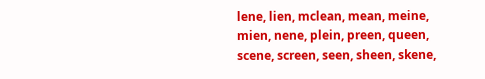lene, lien, mclean, mean, meine, mien, nene, plein, preen, queen, scene, screen, seen, sheen, skene,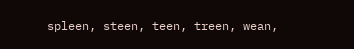spleen, steen, teen, treen, wean,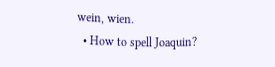wein, wien.
  • How to spell Joaquin?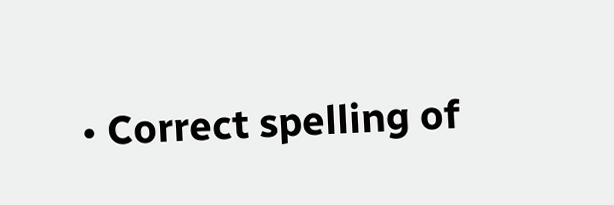• Correct spelling of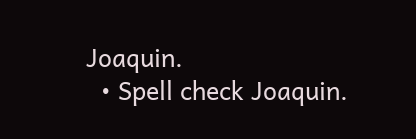Joaquin.
  • Spell check Joaquin.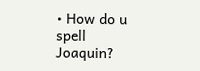• How do u spell Joaquin?